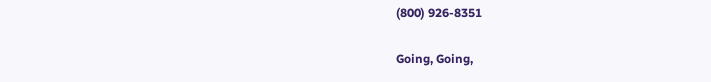(800) 926-8351

Going, Going,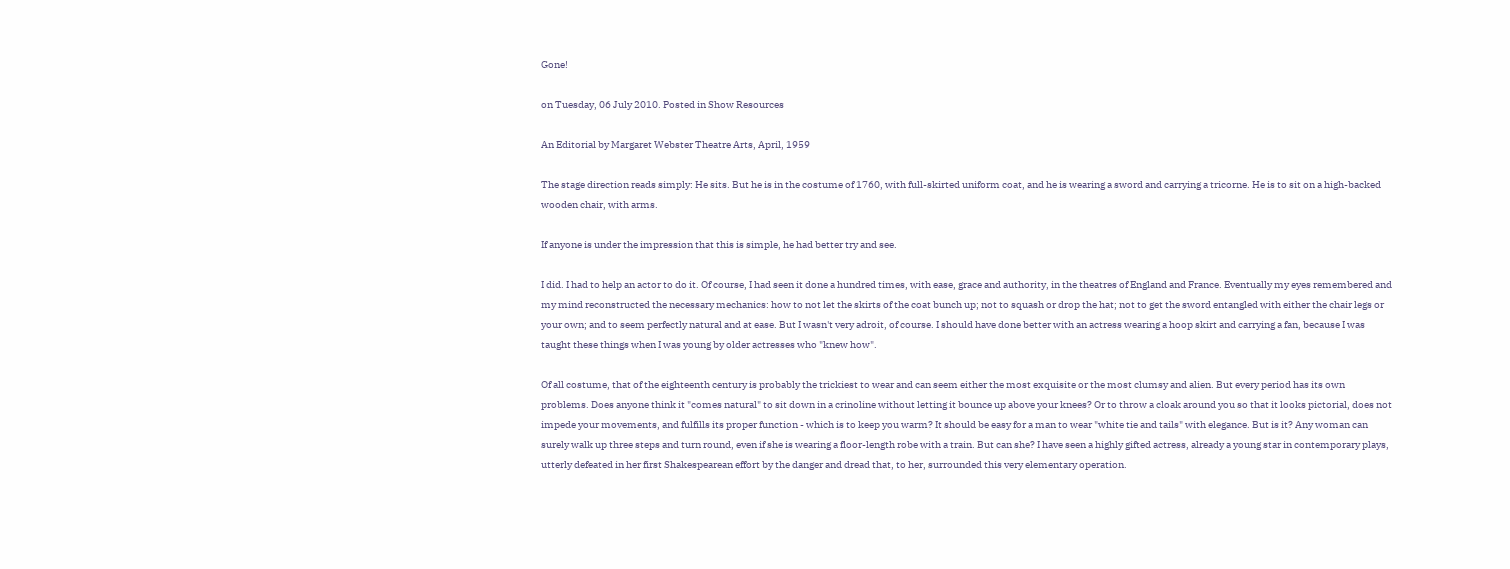Gone!

on Tuesday, 06 July 2010. Posted in Show Resources

An Editorial by Margaret Webster Theatre Arts, April, 1959

The stage direction reads simply: He sits. But he is in the costume of 1760, with full-skirted uniform coat, and he is wearing a sword and carrying a tricorne. He is to sit on a high-backed wooden chair, with arms.

If anyone is under the impression that this is simple, he had better try and see.

I did. I had to help an actor to do it. Of course, I had seen it done a hundred times, with ease, grace and authority, in the theatres of England and France. Eventually my eyes remembered and my mind reconstructed the necessary mechanics: how to not let the skirts of the coat bunch up; not to squash or drop the hat; not to get the sword entangled with either the chair legs or your own; and to seem perfectly natural and at ease. But I wasn't very adroit, of course. I should have done better with an actress wearing a hoop skirt and carrying a fan, because I was taught these things when I was young by older actresses who "knew how".

Of all costume, that of the eighteenth century is probably the trickiest to wear and can seem either the most exquisite or the most clumsy and alien. But every period has its own problems. Does anyone think it "comes natural" to sit down in a crinoline without letting it bounce up above your knees? Or to throw a cloak around you so that it looks pictorial, does not impede your movements, and fulfills its proper function - which is to keep you warm? It should be easy for a man to wear "white tie and tails" with elegance. But is it? Any woman can surely walk up three steps and turn round, even if she is wearing a floor-length robe with a train. But can she? I have seen a highly gifted actress, already a young star in contemporary plays, utterly defeated in her first Shakespearean effort by the danger and dread that, to her, surrounded this very elementary operation.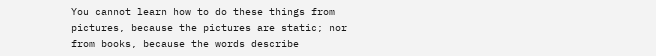You cannot learn how to do these things from pictures, because the pictures are static; nor from books, because the words describe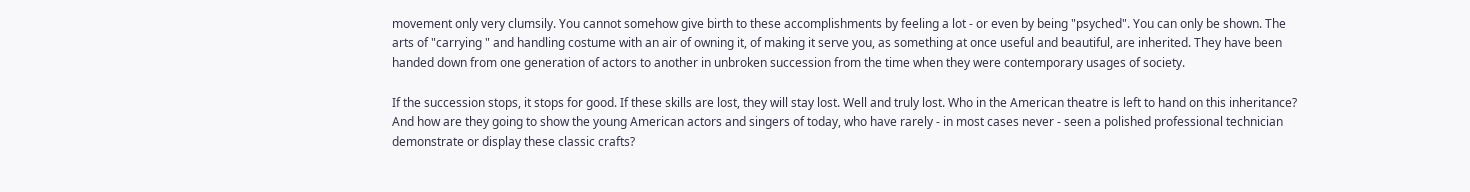movement only very clumsily. You cannot somehow give birth to these accomplishments by feeling a lot - or even by being "psyched". You can only be shown. The arts of "carrying " and handling costume with an air of owning it, of making it serve you, as something at once useful and beautiful, are inherited. They have been handed down from one generation of actors to another in unbroken succession from the time when they were contemporary usages of society.

If the succession stops, it stops for good. If these skills are lost, they will stay lost. Well and truly lost. Who in the American theatre is left to hand on this inheritance? And how are they going to show the young American actors and singers of today, who have rarely - in most cases never - seen a polished professional technician demonstrate or display these classic crafts?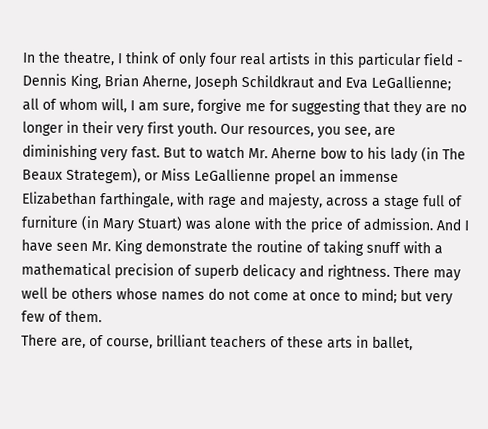In the theatre, I think of only four real artists in this particular field - Dennis King, Brian Aherne, Joseph Schildkraut and Eva LeGallienne; all of whom will, I am sure, forgive me for suggesting that they are no longer in their very first youth. Our resources, you see, are diminishing very fast. But to watch Mr. Aherne bow to his lady (in The Beaux Strategem), or Miss LeGallienne propel an immense Elizabethan farthingale, with rage and majesty, across a stage full of furniture (in Mary Stuart) was alone with the price of admission. And I have seen Mr. King demonstrate the routine of taking snuff with a mathematical precision of superb delicacy and rightness. There may well be others whose names do not come at once to mind; but very few of them.
There are, of course, brilliant teachers of these arts in ballet,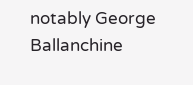notably George Ballanchine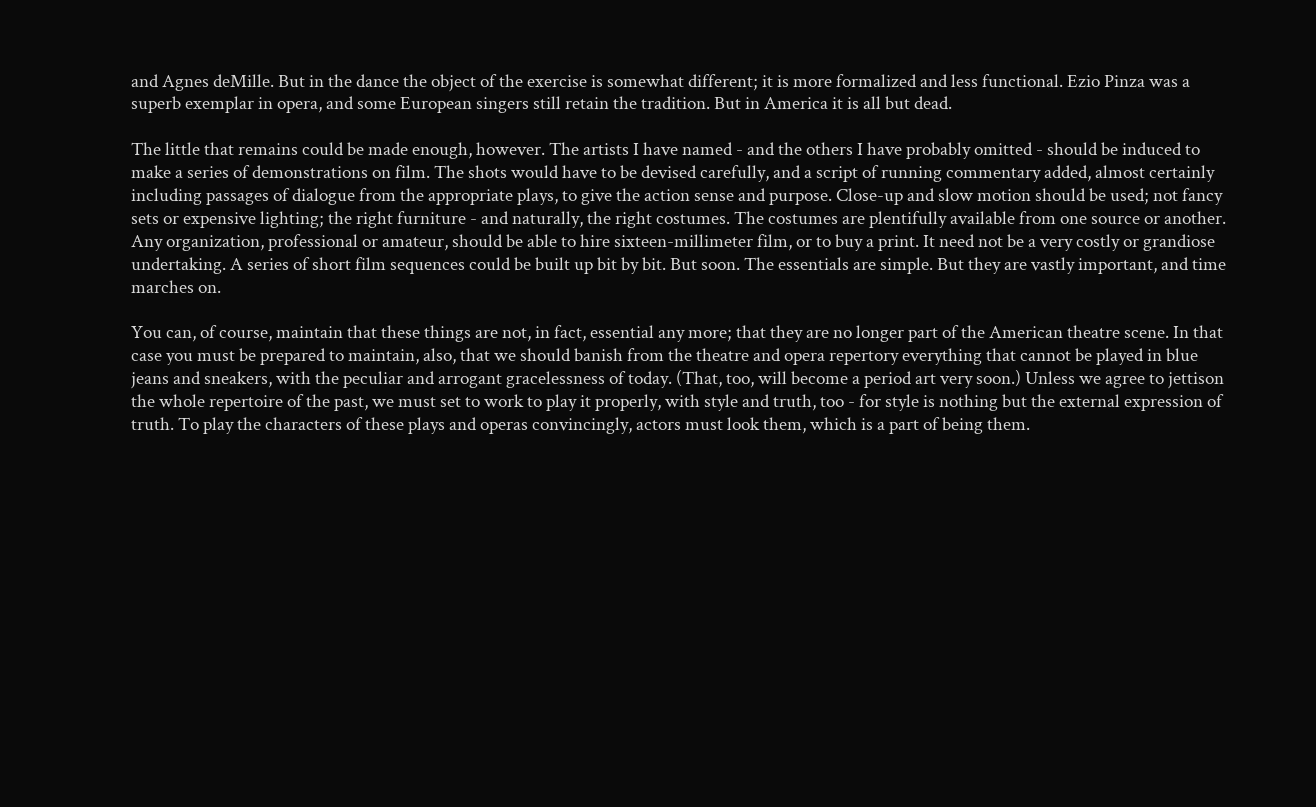and Agnes deMille. But in the dance the object of the exercise is somewhat different; it is more formalized and less functional. Ezio Pinza was a superb exemplar in opera, and some European singers still retain the tradition. But in America it is all but dead.

The little that remains could be made enough, however. The artists I have named - and the others I have probably omitted - should be induced to make a series of demonstrations on film. The shots would have to be devised carefully, and a script of running commentary added, almost certainly including passages of dialogue from the appropriate plays, to give the action sense and purpose. Close-up and slow motion should be used; not fancy sets or expensive lighting; the right furniture - and naturally, the right costumes. The costumes are plentifully available from one source or another. Any organization, professional or amateur, should be able to hire sixteen-millimeter film, or to buy a print. It need not be a very costly or grandiose undertaking. A series of short film sequences could be built up bit by bit. But soon. The essentials are simple. But they are vastly important, and time marches on.

You can, of course, maintain that these things are not, in fact, essential any more; that they are no longer part of the American theatre scene. In that case you must be prepared to maintain, also, that we should banish from the theatre and opera repertory everything that cannot be played in blue jeans and sneakers, with the peculiar and arrogant gracelessness of today. (That, too, will become a period art very soon.) Unless we agree to jettison the whole repertoire of the past, we must set to work to play it properly, with style and truth, too - for style is nothing but the external expression of truth. To play the characters of these plays and operas convincingly, actors must look them, which is a part of being them.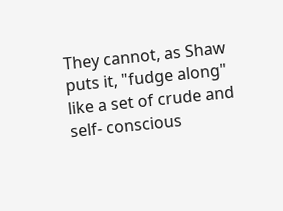They cannot, as Shaw puts it, "fudge along" like a set of crude and self- conscious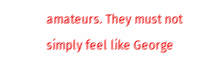amateurs. They must not simply feel like George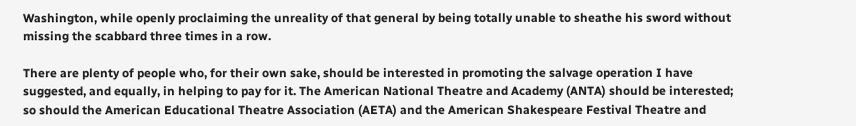Washington, while openly proclaiming the unreality of that general by being totally unable to sheathe his sword without missing the scabbard three times in a row.

There are plenty of people who, for their own sake, should be interested in promoting the salvage operation I have suggested, and equally, in helping to pay for it. The American National Theatre and Academy (ANTA) should be interested; so should the American Educational Theatre Association (AETA) and the American Shakespeare Festival Theatre and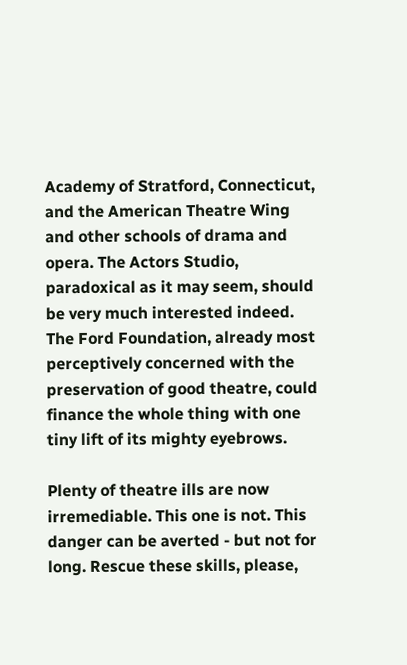Academy of Stratford, Connecticut, and the American Theatre Wing and other schools of drama and opera. The Actors Studio, paradoxical as it may seem, should be very much interested indeed. The Ford Foundation, already most perceptively concerned with the preservation of good theatre, could finance the whole thing with one tiny lift of its mighty eyebrows.

Plenty of theatre ills are now irremediable. This one is not. This danger can be averted - but not for long. Rescue these skills, please,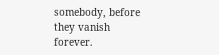somebody, before they vanish forever.